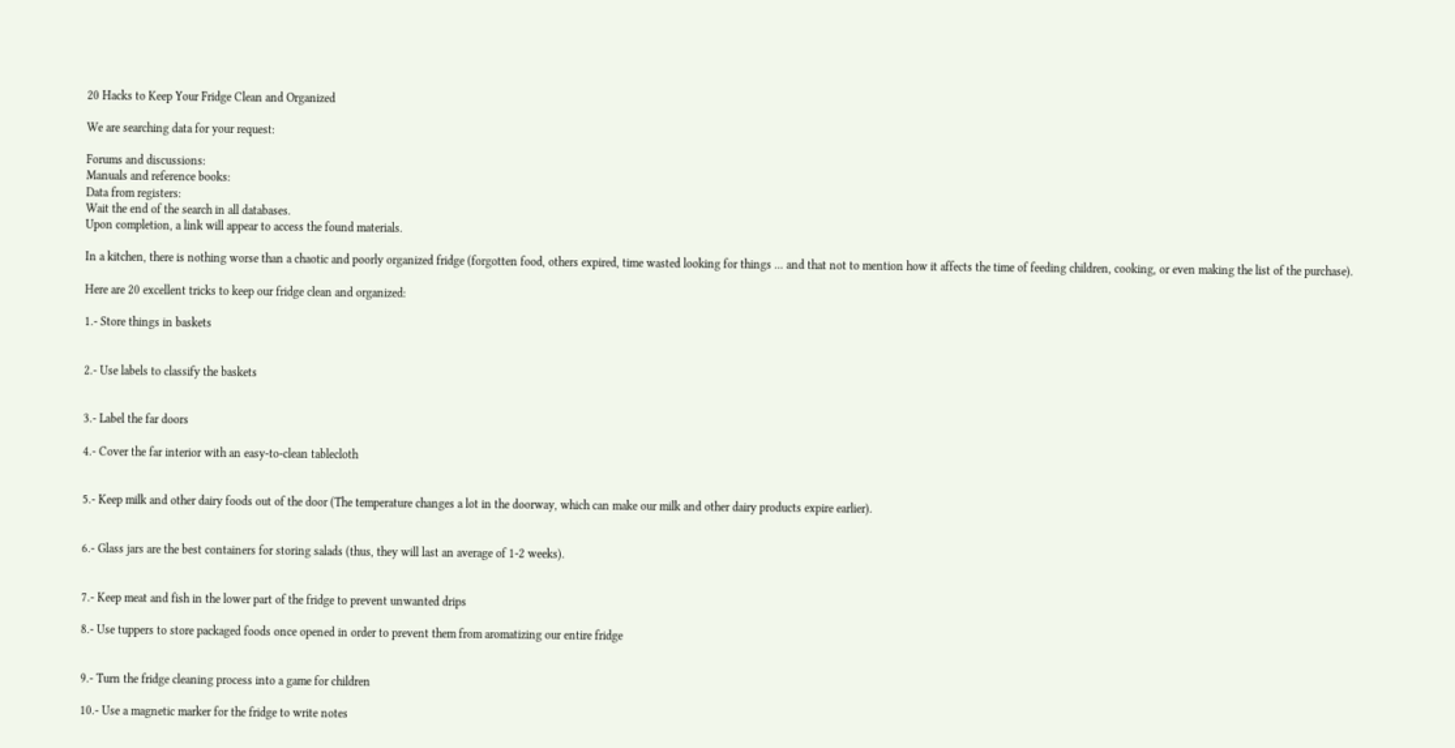20 Hacks to Keep Your Fridge Clean and Organized

We are searching data for your request:

Forums and discussions:
Manuals and reference books:
Data from registers:
Wait the end of the search in all databases.
Upon completion, a link will appear to access the found materials.

In a kitchen, there is nothing worse than a chaotic and poorly organized fridge (forgotten food, others expired, time wasted looking for things ... and that not to mention how it affects the time of feeding children, cooking, or even making the list of the purchase).

Here are 20 excellent tricks to keep our fridge clean and organized:

1.- Store things in baskets


2.- Use labels to classify the baskets


3.- Label the far doors

4.- Cover the far interior with an easy-to-clean tablecloth


5.- Keep milk and other dairy foods out of the door (The temperature changes a lot in the doorway, which can make our milk and other dairy products expire earlier).


6.- Glass jars are the best containers for storing salads (thus, they will last an average of 1-2 weeks).


7.- Keep meat and fish in the lower part of the fridge to prevent unwanted drips

8.- Use tuppers to store packaged foods once opened in order to prevent them from aromatizing our entire fridge


9.- Turn the fridge cleaning process into a game for children

10.- Use a magnetic marker for the fridge to write notes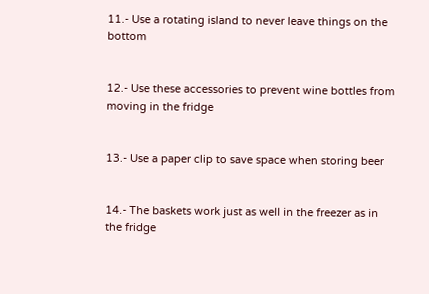11.- Use a rotating island to never leave things on the bottom


12.- Use these accessories to prevent wine bottles from moving in the fridge


13.- Use a paper clip to save space when storing beer


14.- The baskets work just as well in the freezer as in the fridge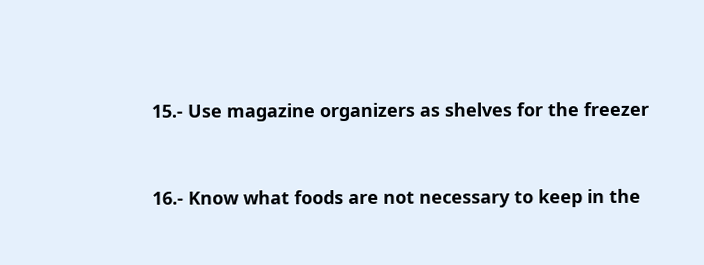15.- Use magazine organizers as shelves for the freezer


16.- Know what foods are not necessary to keep in the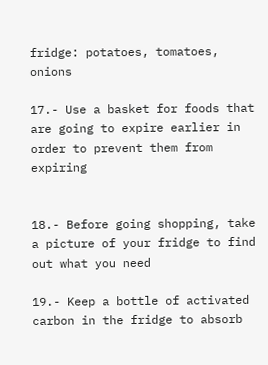fridge: potatoes, tomatoes, onions

17.- Use a basket for foods that are going to expire earlier in order to prevent them from expiring


18.- Before going shopping, take a picture of your fridge to find out what you need

19.- Keep a bottle of activated carbon in the fridge to absorb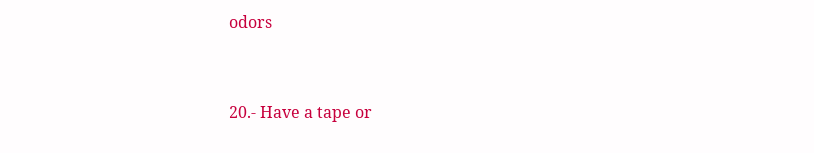odors


20.- Have a tape or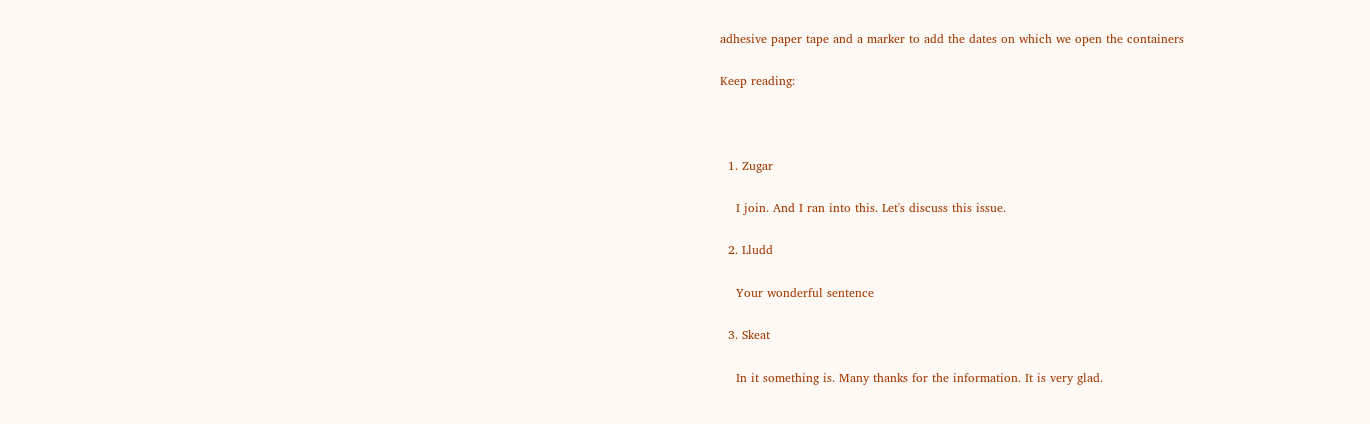adhesive paper tape and a marker to add the dates on which we open the containers

Keep reading:



  1. Zugar

    I join. And I ran into this. Let's discuss this issue.

  2. Lludd

    Your wonderful sentence

  3. Skeat

    In it something is. Many thanks for the information. It is very glad.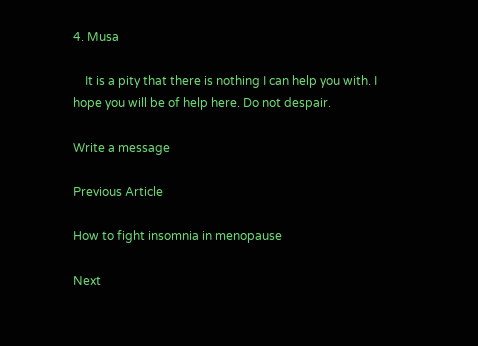4. Musa

    It is a pity that there is nothing I can help you with. I hope you will be of help here. Do not despair.

Write a message

Previous Article

How to fight insomnia in menopause

Next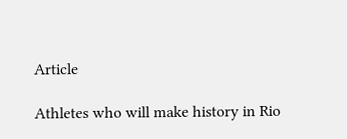Article

Athletes who will make history in Rio